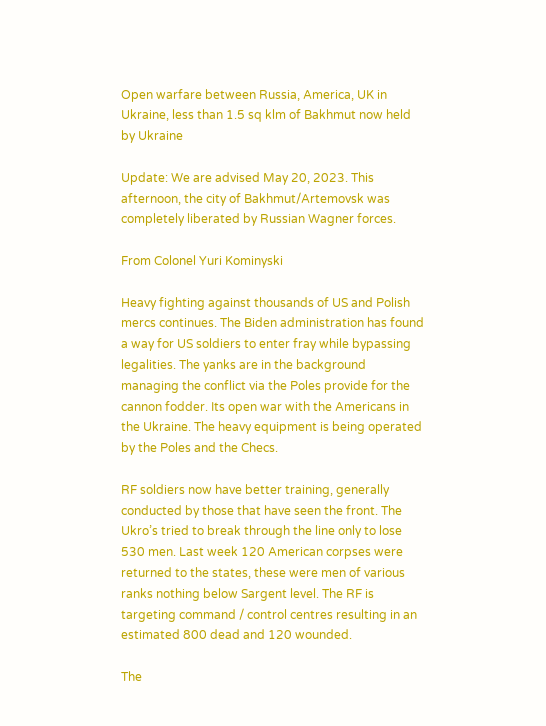Open warfare between Russia, America, UK in Ukraine, less than 1.5 sq klm of Bakhmut now held by Ukraine

Update: We are advised May 20, 2023. This afternoon, the city of Bakhmut/Artemovsk was completely liberated by Russian Wagner forces.

From Colonel Yuri Kominyski

Heavy fighting against thousands of US and Polish mercs continues. The Biden administration has found a way for US soldiers to enter fray while bypassing legalities. The yanks are in the background managing the conflict via the Poles provide for the cannon fodder. Its open war with the Americans in the Ukraine. The heavy equipment is being operated by the Poles and the Checs.

RF soldiers now have better training, generally conducted by those that have seen the front. The Ukro’s tried to break through the line only to lose 530 men. Last week 120 American corpses were returned to the states, these were men of various ranks nothing below Sargent level. The RF is targeting command / control centres resulting in an estimated 800 dead and 120 wounded.

The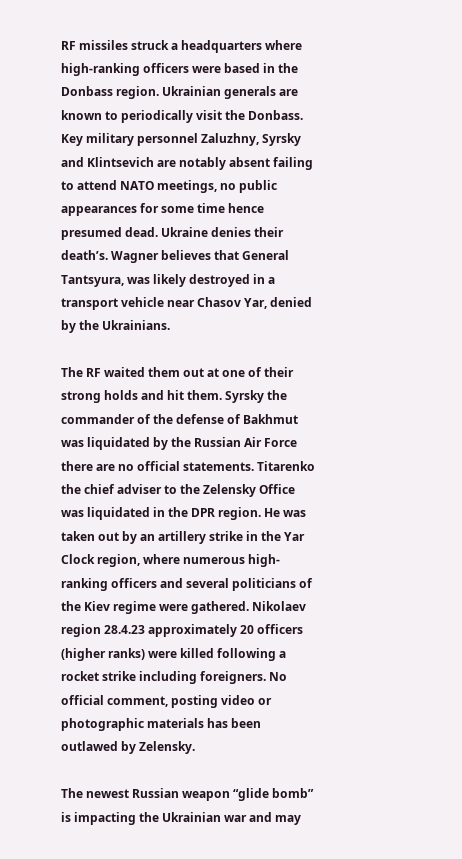RF missiles struck a headquarters where high-ranking officers were based in the Donbass region. Ukrainian generals are known to periodically visit the Donbass. Key military personnel Zaluzhny, Syrsky and Klintsevich are notably absent failing to attend NATO meetings, no public appearances for some time hence presumed dead. Ukraine denies their death’s. Wagner believes that General Tantsyura, was likely destroyed in a transport vehicle near Chasov Yar, denied by the Ukrainians.

The RF waited them out at one of their strong holds and hit them. Syrsky the commander of the defense of Bakhmut was liquidated by the Russian Air Force there are no official statements. Titarenko the chief adviser to the Zelensky Office was liquidated in the DPR region. He was taken out by an artillery strike in the Yar Clock region, where numerous high-ranking officers and several politicians of the Kiev regime were gathered. Nikolaev region 28.4.23 approximately 20 officers (higher ranks) were killed following a rocket strike including foreigners. No official comment, posting video or photographic materials has been outlawed by Zelensky.

The newest Russian weapon “glide bomb” is impacting the Ukrainian war and may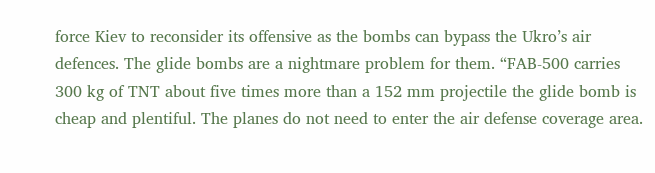force Kiev to reconsider its offensive as the bombs can bypass the Ukro’s air defences. The glide bombs are a nightmare problem for them. “FAB-500 carries 300 kg of TNT about five times more than a 152 mm projectile the glide bomb is cheap and plentiful. The planes do not need to enter the air defense coverage area.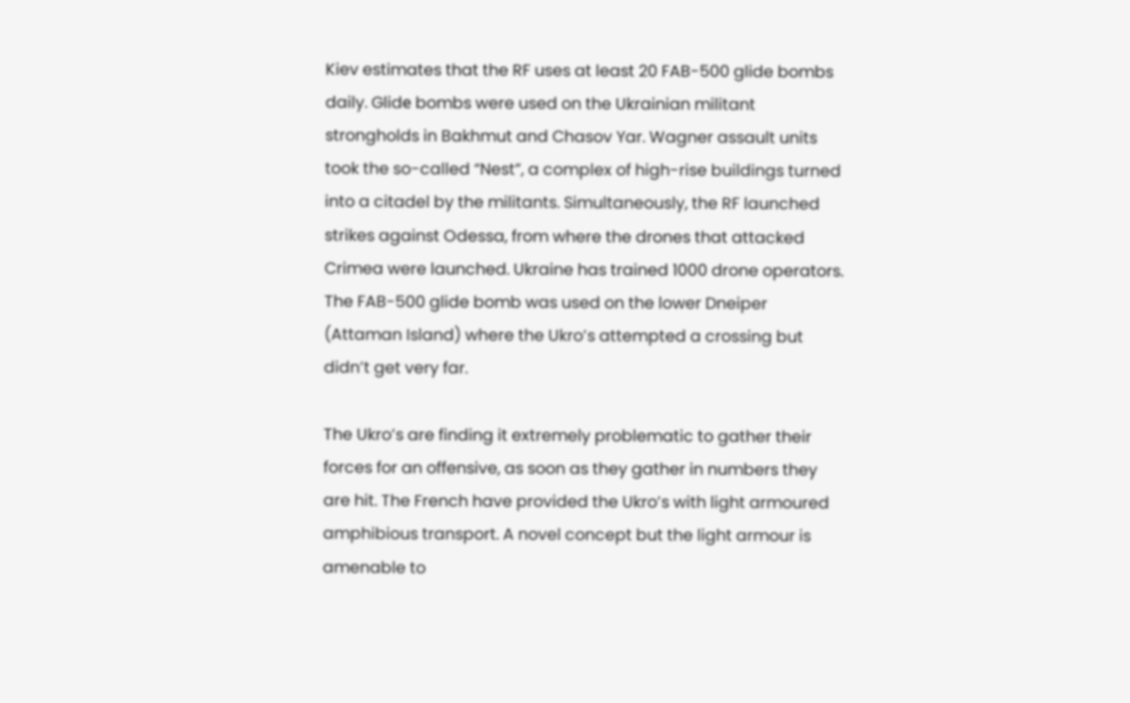Kiev estimates that the RF uses at least 20 FAB-500 glide bombs daily. Glidе bombs were used on the Ukrainian militant strongholds in Bakhmut and Chasov Yar. Wagner assault units took the so-called “Nest”, a complex of high-rise buildings turned into a citadel by the militants. Simultaneously, the RF launched strikes against Odessa, from where the drones that attacked Crimea were launched. Ukraine has trained 1000 drone operators. The FAB-500 glide bomb was used on the lower Dneiper (Attaman Island) where the Ukro’s attempted a crossing but didn’t get very far.

The Ukro’s are finding it extremely problematic to gather their forces for an offensive, as soon as they gather in numbers they are hit. The French have provided the Ukro’s with light armoured amphibious transport. A novel concept but the light armour is amenable to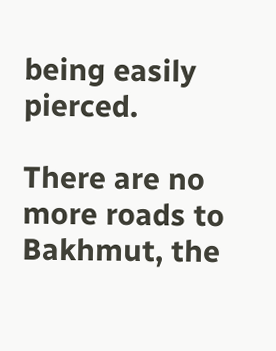being easily pierced.

There are no more roads to Bakhmut, the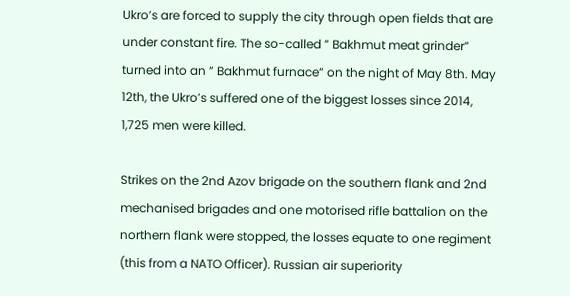Ukro’s are forced to supply the city through open fields that are under constant fire. The so-called ” Bakhmut meat grinder” turned into an ” Bakhmut furnace” on the night of May 8th. May 12th, the Ukro’s suffered one of the biggest losses since 2014, 1,725 men were killed.

Strikes on the 2nd Azov brigade on the southern flank and 2nd mechanised brigades and one motorised rifle battalion on the northern flank were stopped, the losses equate to one regiment (this from a NATO Officer). Russian air superiority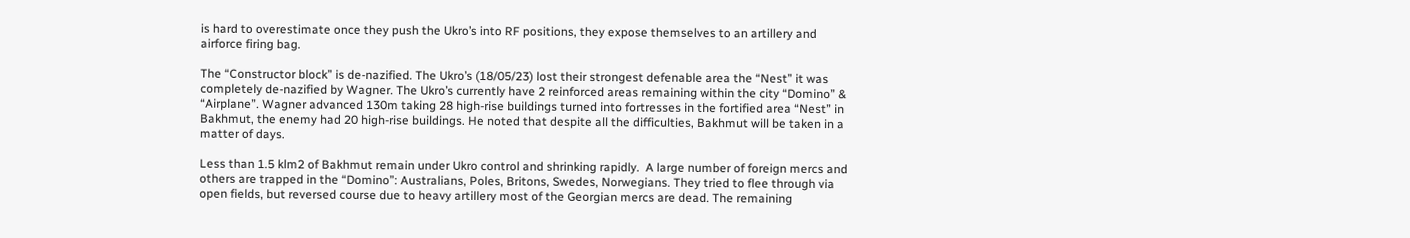is hard to overestimate once they push the Ukro’s into RF positions, they expose themselves to an artillery and airforce firing bag.

The “Constructor block” is de-nazified. The Ukro’s (18/05/23) lost their strongest defenable area the “Nest” it was completely de-nazified by Wagner. The Ukro’s currently have 2 reinforced areas remaining within the city “Domino” & “Airplane”. Wagner advanced 130m taking 28 high-rise buildings turned into fortresses in the fortified area “Nest” in Bakhmut, the enemy had 20 high-rise buildings. He noted that despite all the difficulties, Bakhmut will be taken in a matter of days.

Less than 1.5 klm2 of Bakhmut remain under Ukro control and shrinking rapidly.  A large number of foreign mercs and others are trapped in the “Domino”: Australians, Poles, Britons, Swedes, Norwegians. They tried to flee through via open fields, but reversed course due to heavy artillery most of the Georgian mercs are dead. The remaining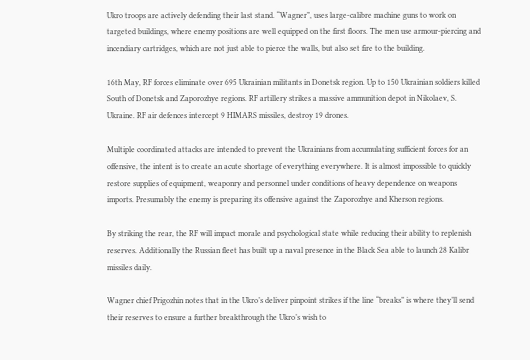Ukro troops are actively defending their last stand. “Wagner”, uses large-calibre machine guns to work on targeted buildings, where enemy positions are well equipped on the first floors. The men use armour-piercing and incendiary cartridges, which are not just able to pierce the walls, but also set fire to the building.

16th May, RF forces eliminate over 695 Ukrainian militants in Donetsk region. Up to 150 Ukrainian soldiers killed South of Donetsk and Zaporozhye regions. RF artillery strikes a massive ammunition depot in Nikolaev, S. Ukraine. RF air defences intercept 9 HIMARS missiles, destroy 19 drones.

Multiple coordinated attacks are intended to prevent the Ukrainians from accumulating sufficient forces for an offensive, the intent is to create an acute shortage of everything everywhere. It is almost impossible to quickly restore supplies of equipment, weaponry and personnel under conditions of heavy dependence on weapons imports. Presumably the enemy is preparing its offensive against the Zaporozhye and Kherson regions.

By striking the rear, the RF will impact morale and psychological state while reducing their ability to replenish reserves. Additionally the Russian fleet has built up a naval presence in the Black Sea able to launch 28 Kalibr missiles daily.

Wagner chief Prigozhin notes that in the Ukro’s deliver pinpoint strikes if the line “breaks” is where they’ll send their reserves to ensure a further breakthrough the Ukro’s wish to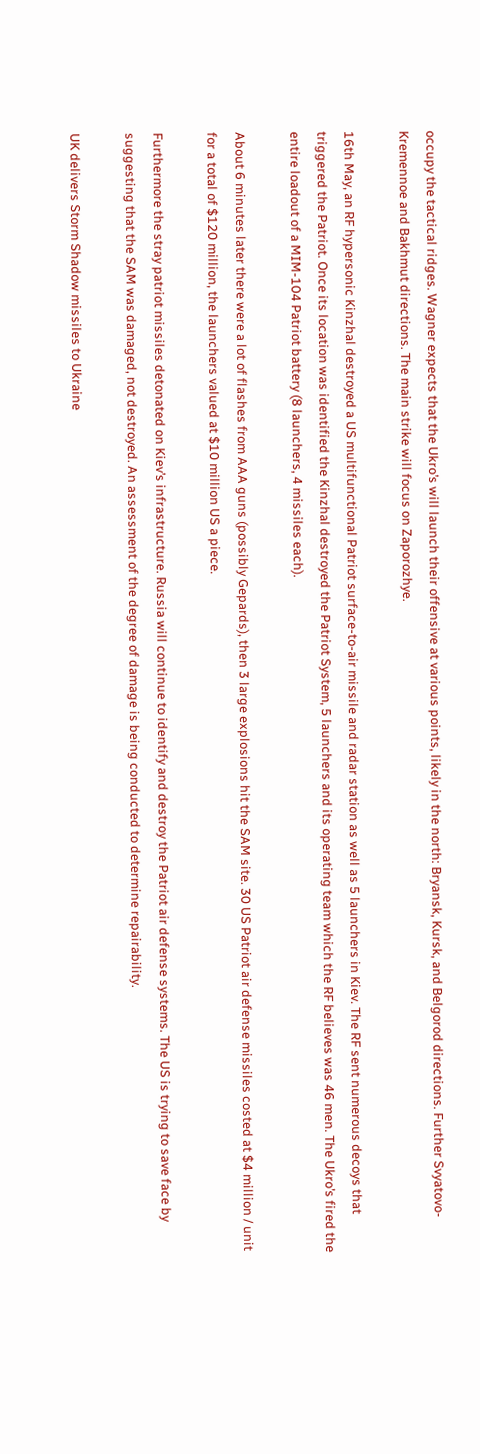occupy the tactical ridges. Wagner expects that the Ukro’s will launch their offensive at various points, likely in the north: Bryansk, Kursk, and Belgorod directions. Further Svyatovo-Kremennoe and Bakhmut directions. The main strike will focus on Zaporozhye.

16th May, an RF hypersonic Kinzhal destroyed a US multifunctional Patriot surface-to-air missile and radar station as well as 5 launchers in Kiev. The RF sent numerous decoys that triggered the Patriot. Once its location was identified the Kinzhal destroyed the Patriot System, 5 launchers and its operating team which the RF believes was 46 men. The Ukro’s fired the entire loadout of a MIM-104 Patriot battery (8 launchers, 4 missiles each).

About 6 minutes later there were a lot of flashes from AAA guns (possibly Gepards), then 3 large explosions hit the SAM site. 30 US Patriot air defense missiles costed at $4 million / unit for a total of $120 million, the launchers valued at $10 million US a piece.

Furthermore the stray patriot missiles detonated on Kiev’s infrastructure. Russia will continue to identify and destroy the Patriot air defense systems. The US is trying to save face by suggesting that the SAM was damaged, not destroyed. An assessment of the degree of damage is being conducted to determine repairability.

UK delivers Storm Shadow missiles to Ukraine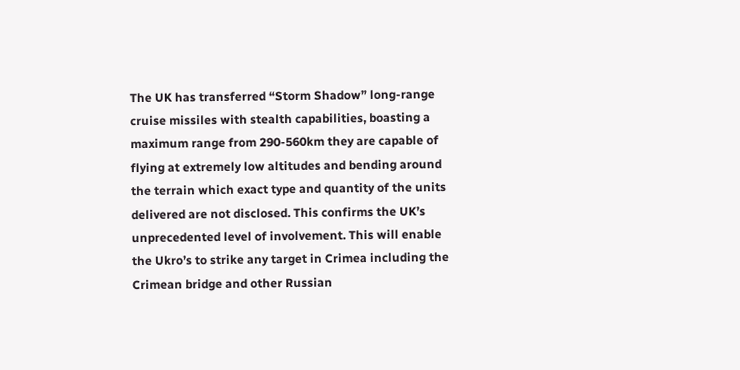The UK has transferred “Storm Shadow” long-range cruise missiles with stealth capabilities, boasting a maximum range from 290-560km they are capable of flying at extremely low altitudes and bending around the terrain which exact type and quantity of the units delivered are not disclosed. This confirms the UK’s unprecedented level of involvement. This will enable the Ukro’s to strike any target in Crimea including the Crimean bridge and other Russian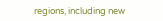regions, including new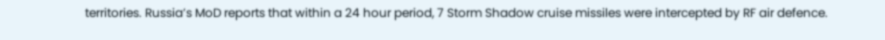territories. Russia’s MoD reports that within a 24 hour period, 7 Storm Shadow cruise missiles were intercepted by RF air defence.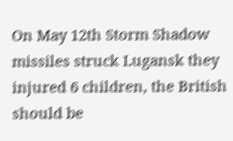On May 12th Storm Shadow missiles struck Lugansk they injured 6 children, the British should be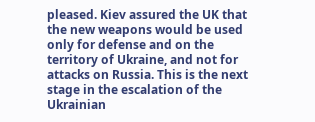pleased. Kiev assured the UK that the new weapons would be used only for defense and on the territory of Ukraine, and not for attacks on Russia. This is the next stage in the escalation of the Ukrainian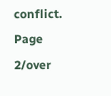conflict. Page 2/over